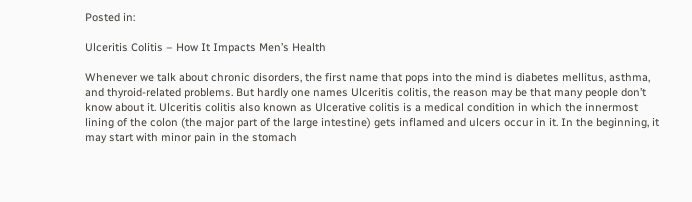Posted in:

Ulceritis Colitis – How It Impacts Men’s Health

Whenever we talk about chronic disorders, the first name that pops into the mind is diabetes mellitus, asthma, and thyroid-related problems. But hardly one names Ulceritis colitis, the reason may be that many people don’t know about it. Ulceritis colitis also known as Ulcerative colitis is a medical condition in which the innermost lining of the colon (the major part of the large intestine) gets inflamed and ulcers occur in it. In the beginning, it may start with minor pain in the stomach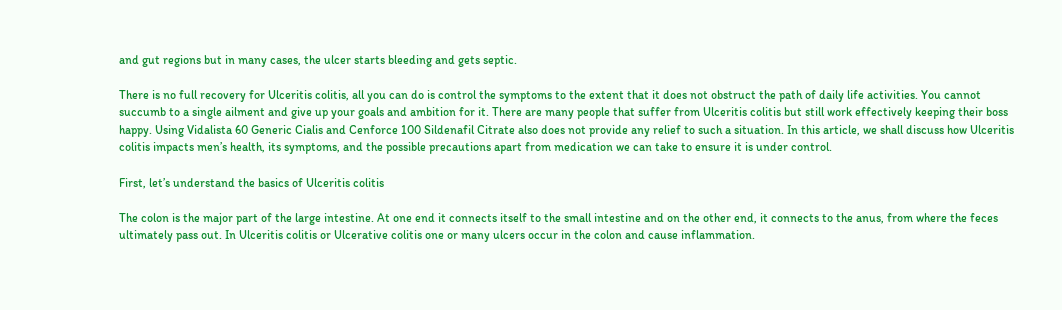and gut regions but in many cases, the ulcer starts bleeding and gets septic.

There is no full recovery for Ulceritis colitis, all you can do is control the symptoms to the extent that it does not obstruct the path of daily life activities. You cannot succumb to a single ailment and give up your goals and ambition for it. There are many people that suffer from Ulceritis colitis but still work effectively keeping their boss happy. Using Vidalista 60 Generic Cialis and Cenforce 100 Sildenafil Citrate also does not provide any relief to such a situation. In this article, we shall discuss how Ulceritis colitis impacts men’s health, its symptoms, and the possible precautions apart from medication we can take to ensure it is under control.

First, let’s understand the basics of Ulceritis colitis

The colon is the major part of the large intestine. At one end it connects itself to the small intestine and on the other end, it connects to the anus, from where the feces ultimately pass out. In Ulceritis colitis or Ulcerative colitis one or many ulcers occur in the colon and cause inflammation.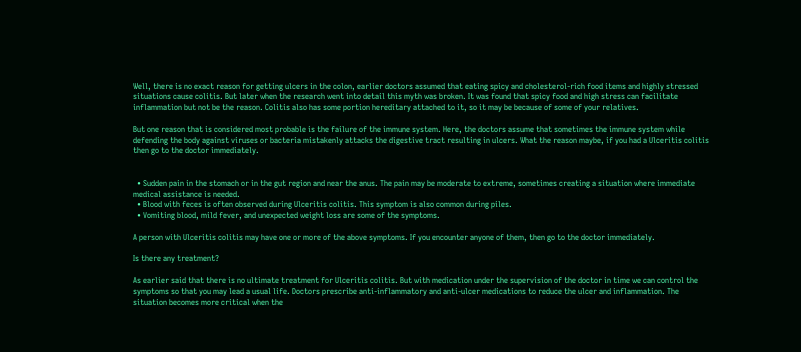Well, there is no exact reason for getting ulcers in the colon, earlier doctors assumed that eating spicy and cholesterol-rich food items and highly stressed situations cause colitis. But later when the research went into detail this myth was broken. It was found that spicy food and high stress can facilitate inflammation but not be the reason. Colitis also has some portion hereditary attached to it, so it may be because of some of your relatives.

But one reason that is considered most probable is the failure of the immune system. Here, the doctors assume that sometimes the immune system while defending the body against viruses or bacteria mistakenly attacks the digestive tract resulting in ulcers. What the reason maybe, if you had a Ulceritis colitis then go to the doctor immediately.


  • Sudden pain in the stomach or in the gut region and near the anus. The pain may be moderate to extreme, sometimes creating a situation where immediate medical assistance is needed.
  • Blood with feces is often observed during Ulceritis colitis. This symptom is also common during piles.
  • Vomiting blood, mild fever, and unexpected weight loss are some of the symptoms.

A person with Ulceritis colitis may have one or more of the above symptoms. If you encounter anyone of them, then go to the doctor immediately.

Is there any treatment?

As earlier said that there is no ultimate treatment for Ulceritis colitis. But with medication under the supervision of the doctor in time we can control the symptoms so that you may lead a usual life. Doctors prescribe anti-inflammatory and anti-ulcer medications to reduce the ulcer and inflammation. The situation becomes more critical when the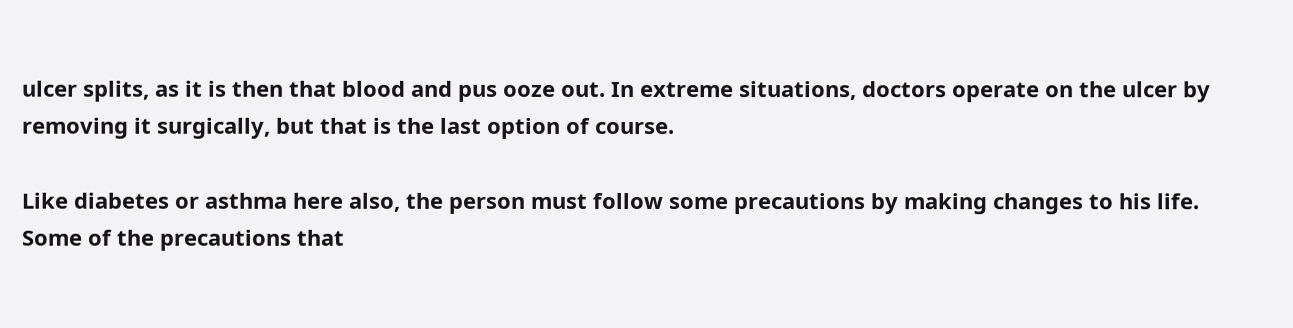ulcer splits, as it is then that blood and pus ooze out. In extreme situations, doctors operate on the ulcer by removing it surgically, but that is the last option of course.

Like diabetes or asthma here also, the person must follow some precautions by making changes to his life. Some of the precautions that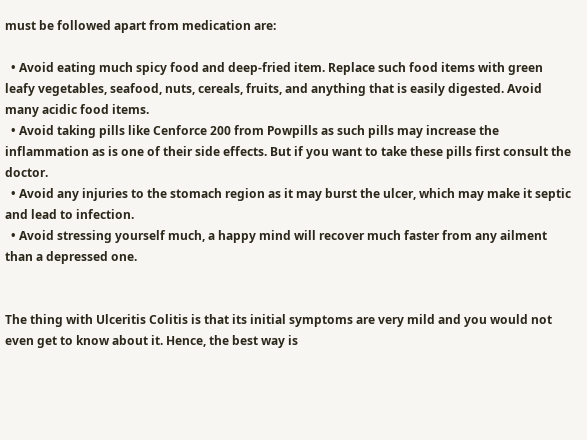must be followed apart from medication are:

  • Avoid eating much spicy food and deep-fried item. Replace such food items with green leafy vegetables, seafood, nuts, cereals, fruits, and anything that is easily digested. Avoid many acidic food items.
  • Avoid taking pills like Cenforce 200 from Powpills as such pills may increase the inflammation as is one of their side effects. But if you want to take these pills first consult the doctor.
  • Avoid any injuries to the stomach region as it may burst the ulcer, which may make it septic and lead to infection.
  • Avoid stressing yourself much, a happy mind will recover much faster from any ailment than a depressed one.


The thing with Ulceritis Colitis is that its initial symptoms are very mild and you would not even get to know about it. Hence, the best way is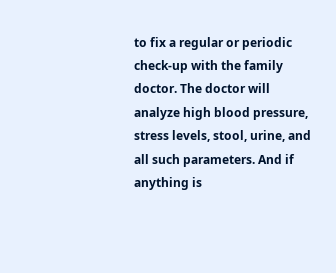to fix a regular or periodic check-up with the family doctor. The doctor will analyze high blood pressure, stress levels, stool, urine, and all such parameters. And if anything is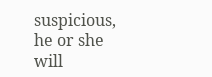suspicious, he or she will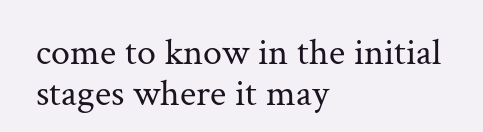come to know in the initial stages where it may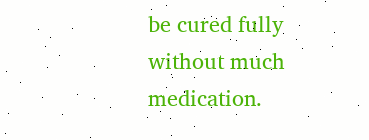be cured fully without much medication.